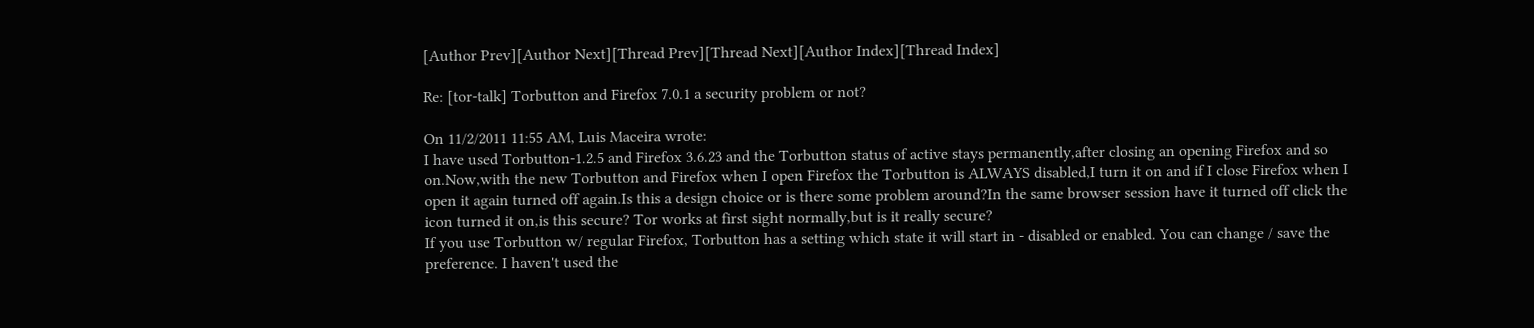[Author Prev][Author Next][Thread Prev][Thread Next][Author Index][Thread Index]

Re: [tor-talk] Torbutton and Firefox 7.0.1 a security problem or not?

On 11/2/2011 11:55 AM, Luis Maceira wrote:
I have used Torbutton-1.2.5 and Firefox 3.6.23 and the Torbutton status of active stays permanently,after closing an opening Firefox and so on.Now,with the new Torbutton and Firefox when I open Firefox the Torbutton is ALWAYS disabled,I turn it on and if I close Firefox when I open it again turned off again.Is this a design choice or is there some problem around?In the same browser session have it turned off click the icon turned it on,is this secure? Tor works at first sight normally,but is it really secure?
If you use Torbutton w/ regular Firefox, Torbutton has a setting which state it will start in - disabled or enabled. You can change / save the preference. I haven't used the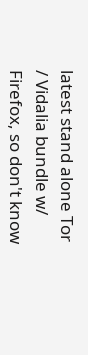latest stand alone Tor / Vidalia bundle w/ Firefox, so don't know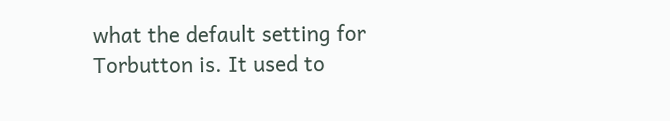what the default setting for Torbutton is. It used to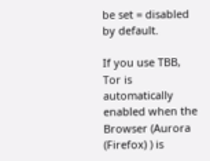be set = disabled by default.

If you use TBB, Tor is automatically enabled when the Browser (Aurora (Firefox) ) is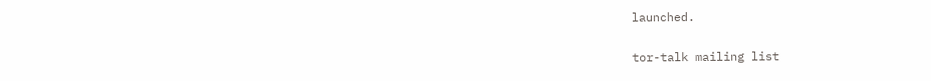launched.

tor-talk mailing list